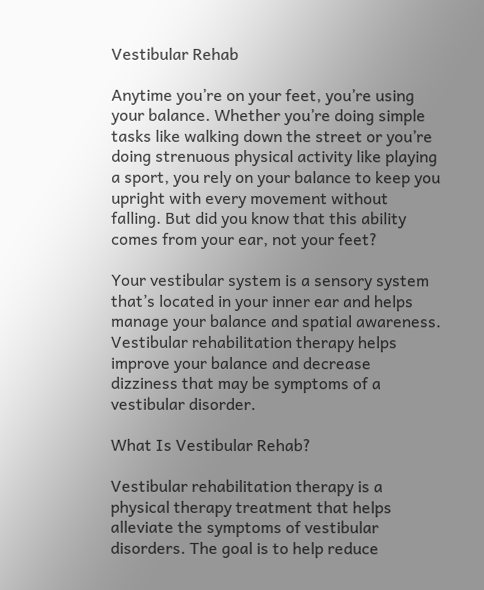Vestibular Rehab

Anytime you’re on your feet, you’re using your balance. Whether you’re doing simple tasks like walking down the street or you’re doing strenuous physical activity like playing a sport, you rely on your balance to keep you upright with every movement without falling. But did you know that this ability comes from your ear, not your feet?

Your vestibular system is a sensory system that’s located in your inner ear and helps manage your balance and spatial awareness. Vestibular rehabilitation therapy helps improve your balance and decrease dizziness that may be symptoms of a vestibular disorder.

What Is Vestibular Rehab?

Vestibular rehabilitation therapy is a physical therapy treatment that helps alleviate the symptoms of vestibular disorders. The goal is to help reduce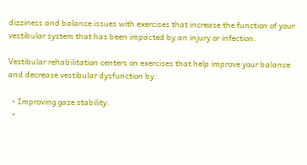dizziness and balance issues with exercises that increase the function of your vestibular system that has been impacted by an injury or infection.

Vestibular rehabilitation centers on exercises that help improve your balance and decrease vestibular dysfunction by:

  • Improving gaze stability.
  •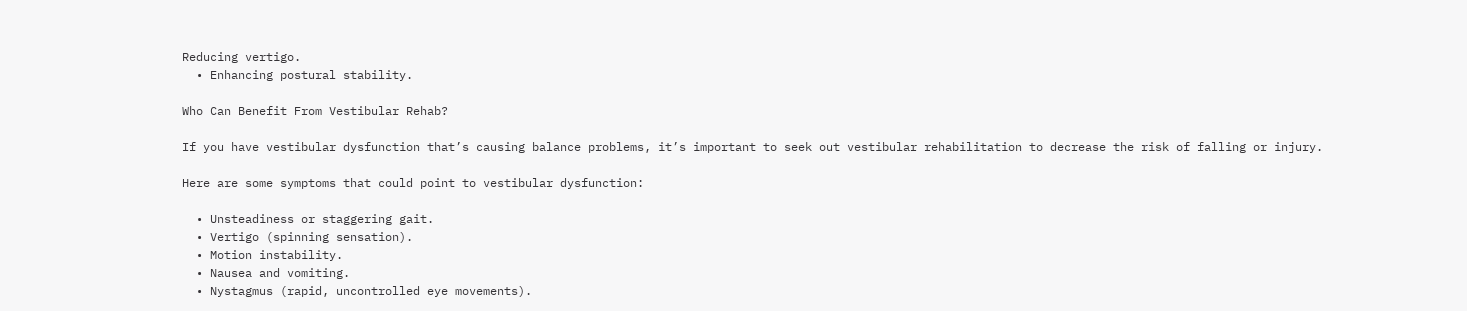Reducing vertigo.
  • Enhancing postural stability.

Who Can Benefit From Vestibular Rehab?

If you have vestibular dysfunction that’s causing balance problems, it’s important to seek out vestibular rehabilitation to decrease the risk of falling or injury.

Here are some symptoms that could point to vestibular dysfunction:

  • Unsteadiness or staggering gait.
  • Vertigo (spinning sensation).
  • Motion instability.
  • Nausea and vomiting.
  • Nystagmus (rapid, uncontrolled eye movements).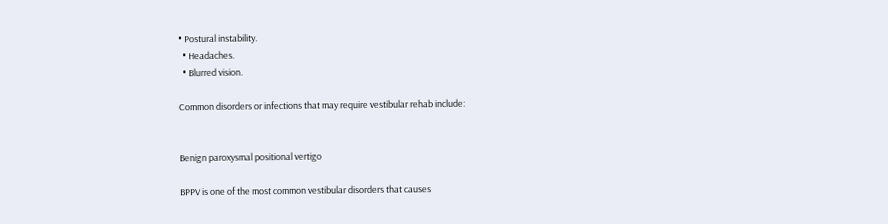• Postural instability.
  • Headaches.
  • Blurred vision.

Common disorders or infections that may require vestibular rehab include:


Benign paroxysmal positional vertigo

BPPV is one of the most common vestibular disorders that causes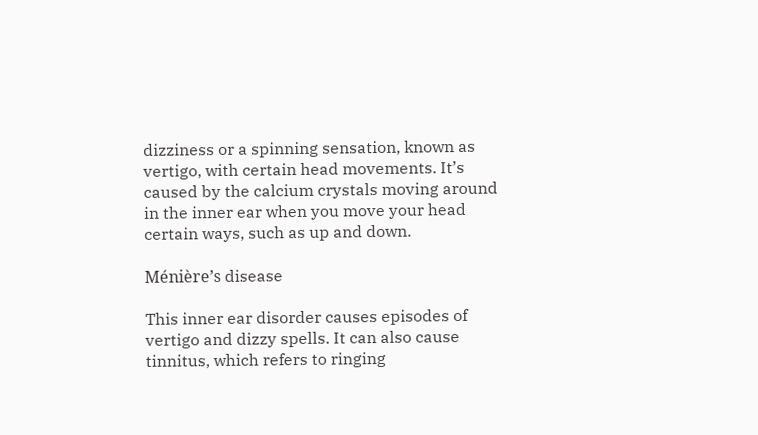dizziness or a spinning sensation, known as vertigo, with certain head movements. It’s caused by the calcium crystals moving around in the inner ear when you move your head certain ways, such as up and down.

Ménière’s disease

This inner ear disorder causes episodes of vertigo and dizzy spells. It can also cause tinnitus, which refers to ringing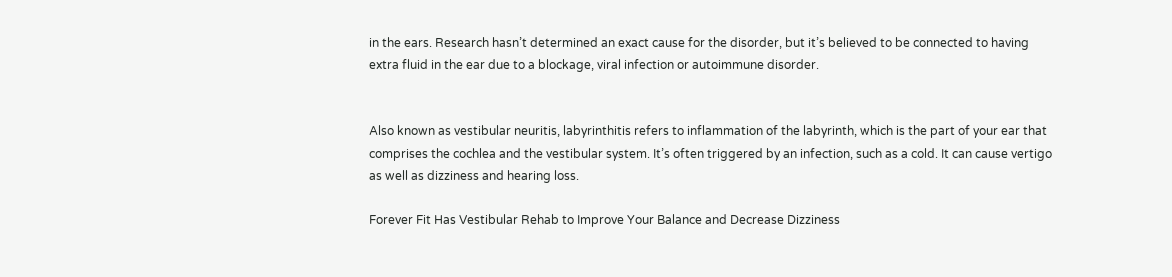in the ears. Research hasn’t determined an exact cause for the disorder, but it’s believed to be connected to having extra fluid in the ear due to a blockage, viral infection or autoimmune disorder.


Also known as vestibular neuritis, labyrinthitis refers to inflammation of the labyrinth, which is the part of your ear that comprises the cochlea and the vestibular system. It’s often triggered by an infection, such as a cold. It can cause vertigo as well as dizziness and hearing loss.

Forever Fit Has Vestibular Rehab to Improve Your Balance and Decrease Dizziness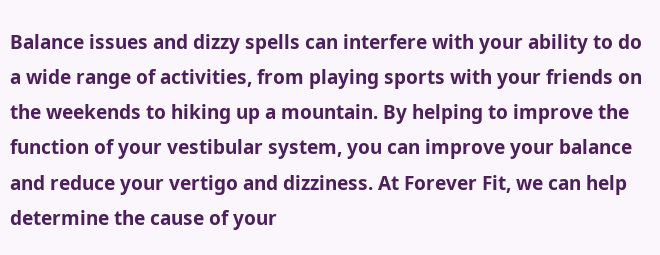Balance issues and dizzy spells can interfere with your ability to do a wide range of activities, from playing sports with your friends on the weekends to hiking up a mountain. By helping to improve the function of your vestibular system, you can improve your balance and reduce your vertigo and dizziness. At Forever Fit, we can help determine the cause of your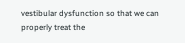vestibular dysfunction so that we can properly treat the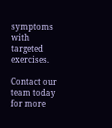symptoms with targeted exercises.

Contact our team today for more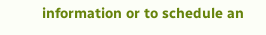information or to schedule an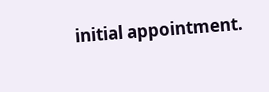initial appointment.